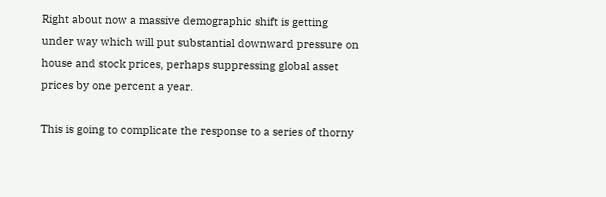Right about now a massive demographic shift is getting under way which will put substantial downward pressure on house and stock prices, perhaps suppressing global asset prices by one percent a year.

This is going to complicate the response to a series of thorny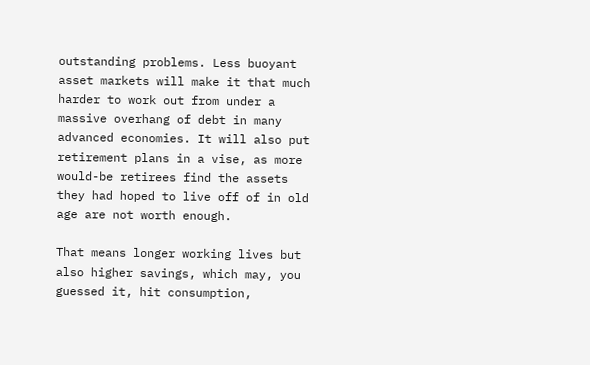outstanding problems. Less buoyant asset markets will make it that much harder to work out from under a massive overhang of debt in many advanced economies. It will also put retirement plans in a vise, as more would-be retirees find the assets they had hoped to live off of in old age are not worth enough.

That means longer working lives but also higher savings, which may, you guessed it, hit consumption,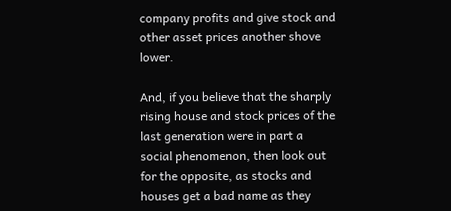company profits and give stock and other asset prices another shove lower.

And, if you believe that the sharply rising house and stock prices of the last generation were in part a social phenomenon, then look out for the opposite, as stocks and houses get a bad name as they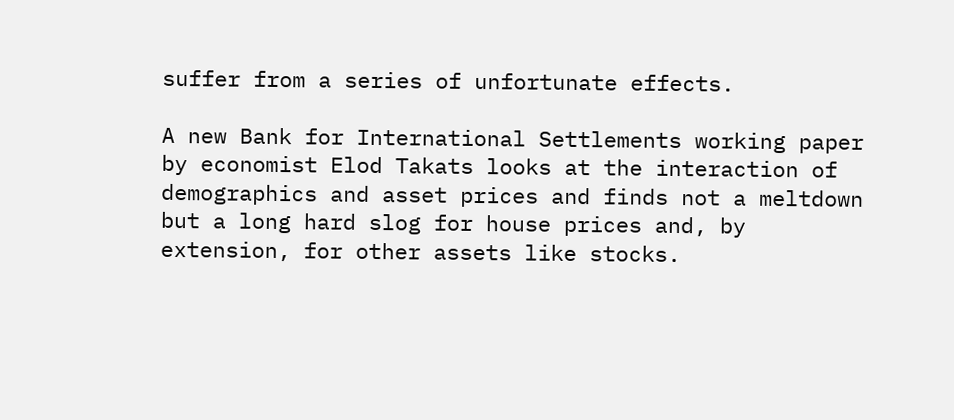suffer from a series of unfortunate effects.

A new Bank for International Settlements working paper by economist Elod Takats looks at the interaction of demographics and asset prices and finds not a meltdown but a long hard slog for house prices and, by extension, for other assets like stocks.